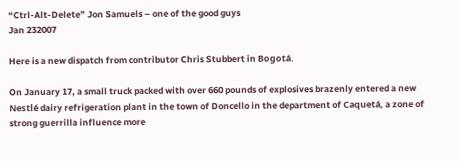“Ctrl-Alt-Delete” Jon Samuels – one of the good guys
Jan 232007

Here is a new dispatch from contributor Chris Stubbert in Bogotá.

On January 17, a small truck packed with over 660 pounds of explosives brazenly entered a new Nestlé dairy refrigeration plant in the town of Doncello in the department of Caquetá, a zone of strong guerrilla influence more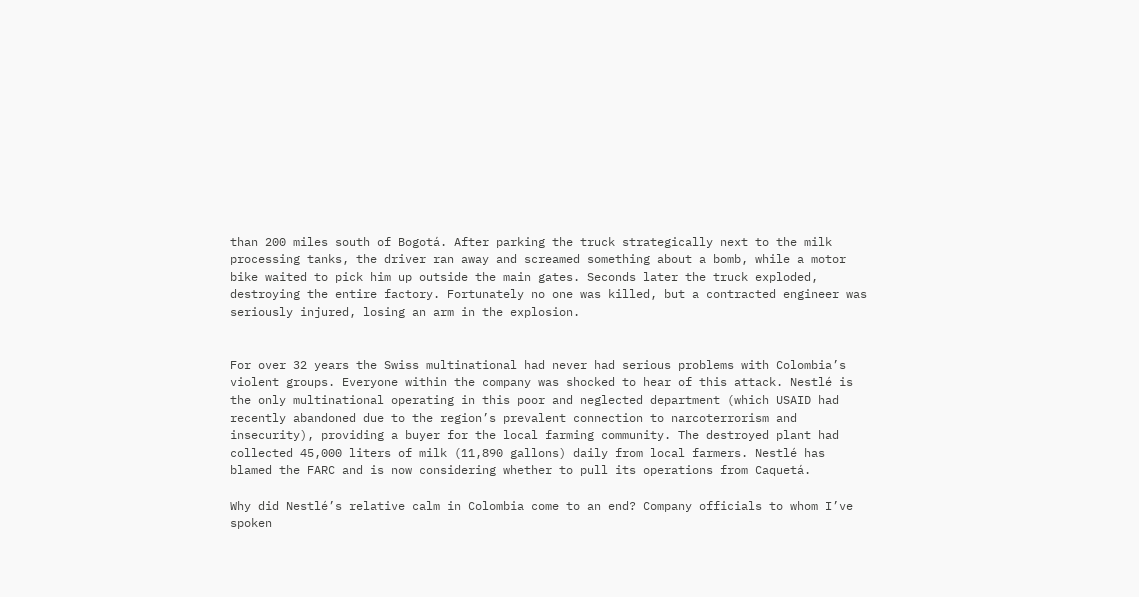than 200 miles south of Bogotá. After parking the truck strategically next to the milk processing tanks, the driver ran away and screamed something about a bomb, while a motor bike waited to pick him up outside the main gates. Seconds later the truck exploded, destroying the entire factory. Fortunately no one was killed, but a contracted engineer was seriously injured, losing an arm in the explosion.


For over 32 years the Swiss multinational had never had serious problems with Colombia’s violent groups. Everyone within the company was shocked to hear of this attack. Nestlé is the only multinational operating in this poor and neglected department (which USAID had recently abandoned due to the region’s prevalent connection to narcoterrorism and insecurity), providing a buyer for the local farming community. The destroyed plant had collected 45,000 liters of milk (11,890 gallons) daily from local farmers. Nestlé has blamed the FARC and is now considering whether to pull its operations from Caquetá.

Why did Nestlé’s relative calm in Colombia come to an end? Company officials to whom I’ve spoken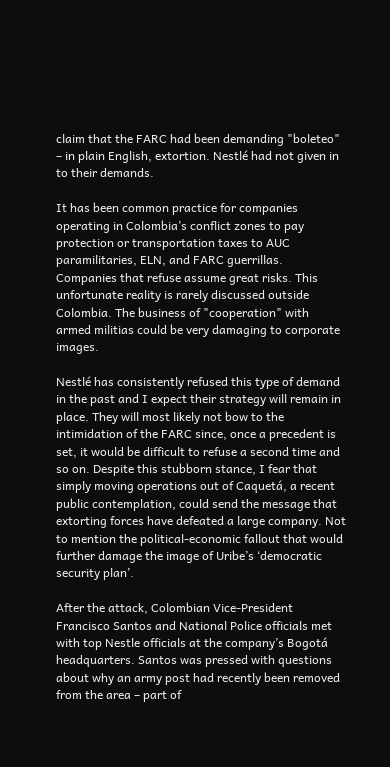claim that the FARC had been demanding "boleteo" – in plain English, extortion. Nestlé had not given in to their demands.

It has been common practice for companies operating in Colombia’s conflict zones to pay protection or transportation taxes to AUC paramilitaries, ELN, and FARC guerrillas. Companies that refuse assume great risks. This unfortunate reality is rarely discussed outside Colombia. The business of "cooperation" with armed militias could be very damaging to corporate images.

Nestlé has consistently refused this type of demand in the past and I expect their strategy will remain in place. They will most likely not bow to the intimidation of the FARC since, once a precedent is set, it would be difficult to refuse a second time and so on. Despite this stubborn stance, I fear that simply moving operations out of Caquetá, a recent public contemplation, could send the message that extorting forces have defeated a large company. Not to mention the political-economic fallout that would further damage the image of Uribe’s ‘democratic security plan’.

After the attack, Colombian Vice-President Francisco Santos and National Police officials met with top Nestle officials at the company’s Bogotá headquarters. Santos was pressed with questions about why an army post had recently been removed from the area – part of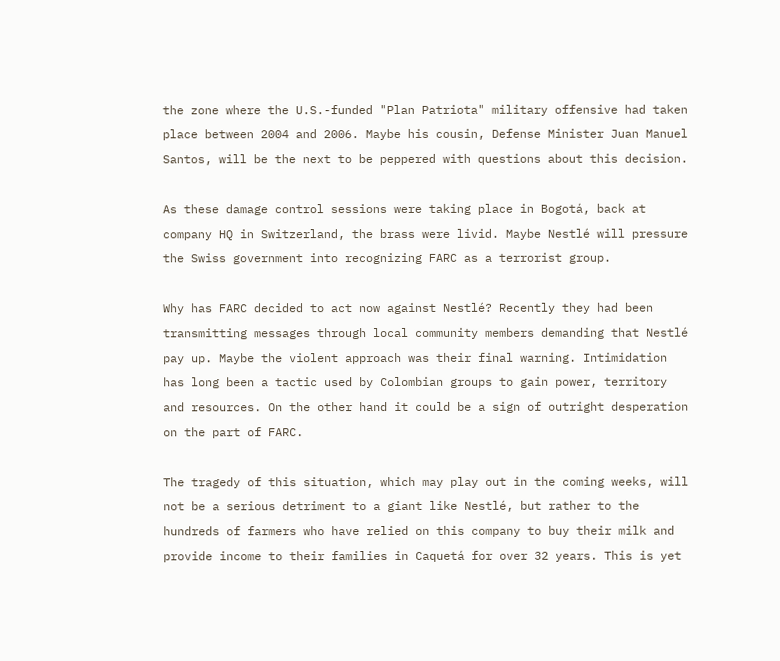the zone where the U.S.-funded "Plan Patriota" military offensive had taken place between 2004 and 2006. Maybe his cousin, Defense Minister Juan Manuel Santos, will be the next to be peppered with questions about this decision.

As these damage control sessions were taking place in Bogotá, back at company HQ in Switzerland, the brass were livid. Maybe Nestlé will pressure the Swiss government into recognizing FARC as a terrorist group.

Why has FARC decided to act now against Nestlé? Recently they had been transmitting messages through local community members demanding that Nestlé pay up. Maybe the violent approach was their final warning. Intimidation has long been a tactic used by Colombian groups to gain power, territory and resources. On the other hand it could be a sign of outright desperation on the part of FARC.

The tragedy of this situation, which may play out in the coming weeks, will not be a serious detriment to a giant like Nestlé, but rather to the hundreds of farmers who have relied on this company to buy their milk and provide income to their families in Caquetá for over 32 years. This is yet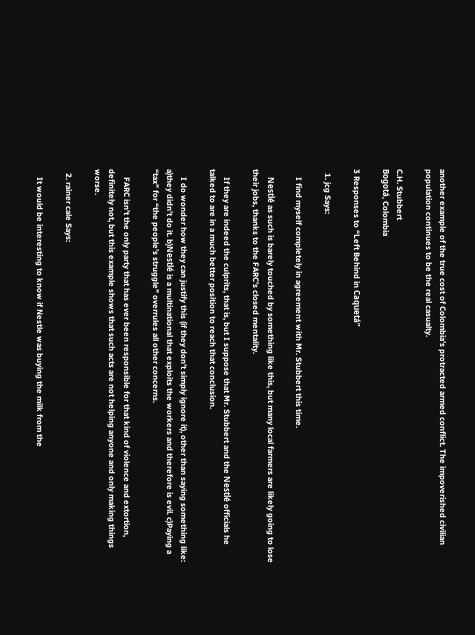another example of the true cost of Colombia’s protracted armed conflict. The impoverished civilian population continues to be the real casualty.

C.H. Stubbert
Bogotá, Colombia

3 Responses to “Left Behind in Caquetá”

  1. jcg Says:

    I find myself completely in agreement with Mr. Stubbert this time.

    Nestlé as such is barely touched by something like this, but many local farmers are likely going to lose their jobs, thanks to the FARC’s closed mentality.

    If they are indeed the culprits, that is, but I suppose that Mr. Stubbert and the Nestlé officials he talked to are in a much better position to reach that conclusion.

    I do wonder how they can justify this (if they don’t simply ignore it), other than saying something like: a)they didn’t do it. b)Nestlé is a multinational that exploits the workers and therefore is evil. c)Paying a “tax” for “the people’s struggle” overrules all other concerns.

    FARC isn’t the only party that has ever been responsible for that kind of violence and extortion, definitely not, but this example shows that such acts are not helping anyone and only making things worse.

  2. rainer cale Says:

    It would be interesting to know if Nestle was buying the milk from the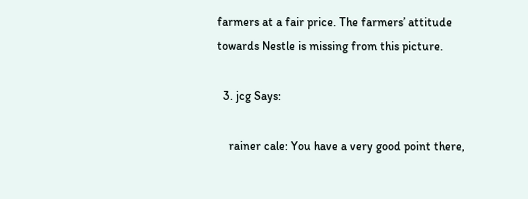farmers at a fair price. The farmers’ attitude towards Nestle is missing from this picture.

  3. jcg Says:

    rainer cale: You have a very good point there,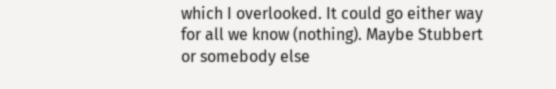which I overlooked. It could go either way for all we know (nothing). Maybe Stubbert or somebody else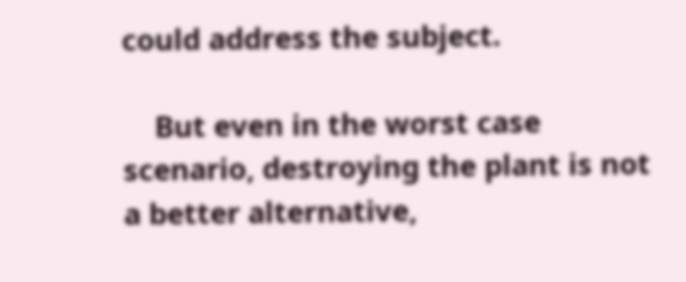could address the subject.

    But even in the worst case scenario, destroying the plant is not a better alternative,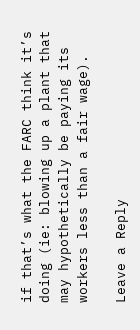if that’s what the FARC think it’s doing (ie: blowing up a plant that may hypothetically be paying its workers less than a fair wage).

Leave a Reply